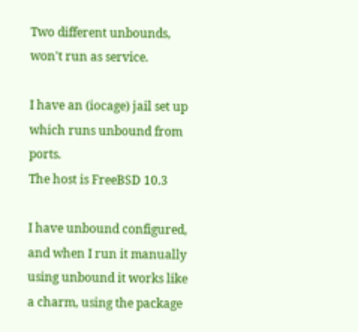Two different unbounds, won't run as service.

I have an (iocage) jail set up which runs unbound from ports.
The host is FreeBSD 10.3

I have unbound configured, and when I run it manually using unbound it works like a charm, using the package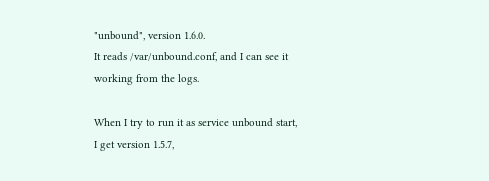"unbound", version 1.6.0.
It reads /var/unbound.conf, and I can see it working from the logs.

When I try to run it as service unbound start, I get version 1.5.7,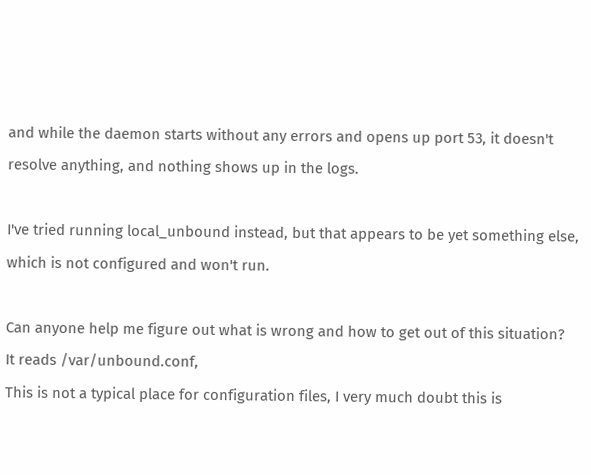and while the daemon starts without any errors and opens up port 53, it doesn't resolve anything, and nothing shows up in the logs.

I've tried running local_unbound instead, but that appears to be yet something else, which is not configured and won't run.

Can anyone help me figure out what is wrong and how to get out of this situation?
It reads /var/unbound.conf,
This is not a typical place for configuration files, I very much doubt this is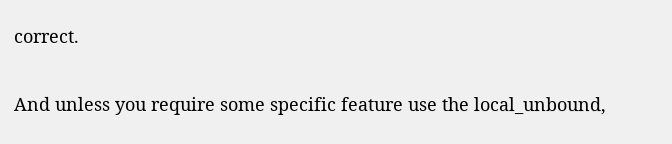correct.

And unless you require some specific feature use the local_unbound,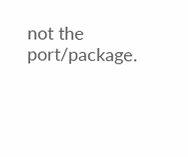not the port/package.